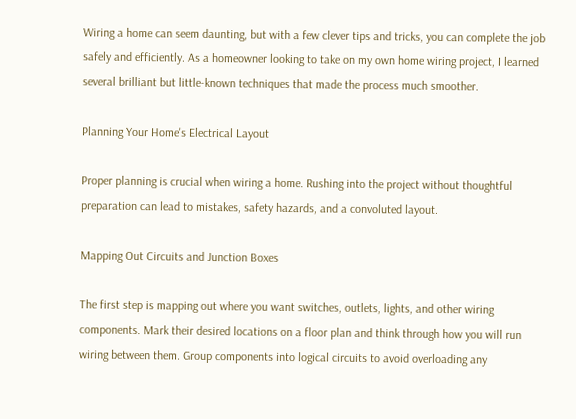Wiring a home can seem daunting, but with a few clever tips and tricks, you can complete the job safely and efficiently. As a homeowner looking to take on my own home wiring project, I learned several brilliant but little-known techniques that made the process much smoother.

Planning Your Home's Electrical Layout

Proper planning is crucial when wiring a home. Rushing into the project without thoughtful preparation can lead to mistakes, safety hazards, and a convoluted layout.

Mapping Out Circuits and Junction Boxes

The first step is mapping out where you want switches, outlets, lights, and other wiring components. Mark their desired locations on a floor plan and think through how you will run wiring between them. Group components into logical circuits to avoid overloading any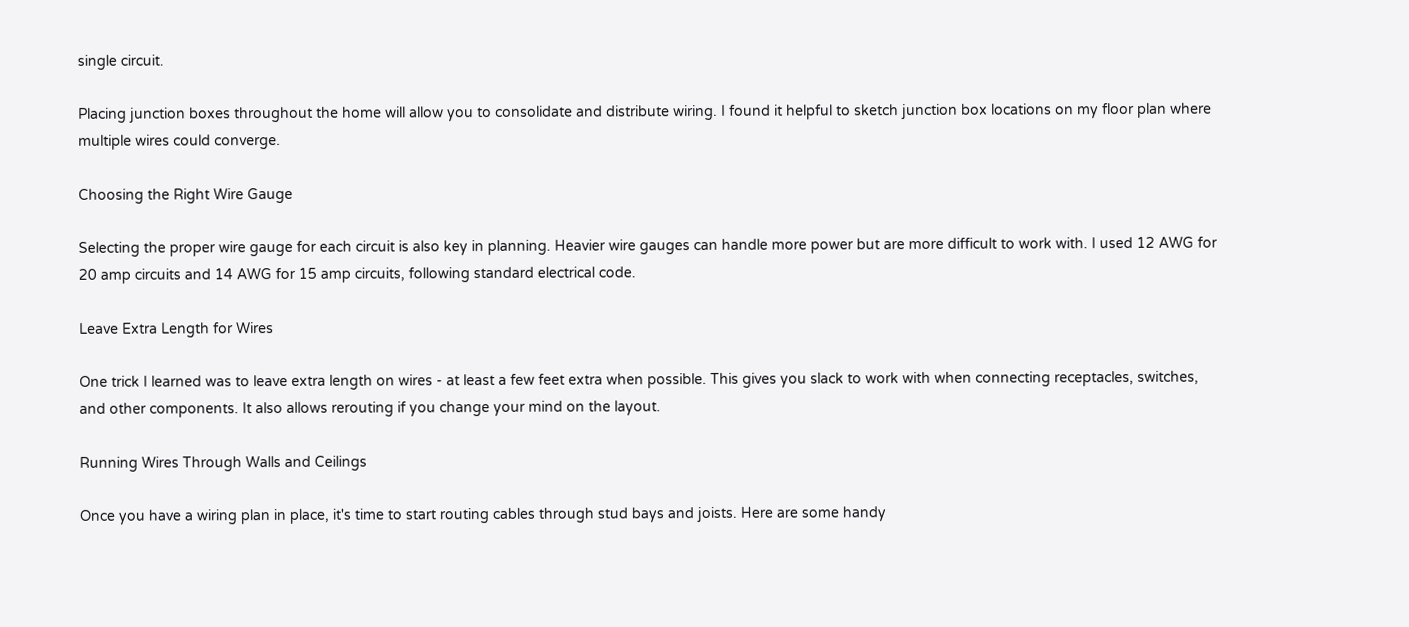single circuit.

Placing junction boxes throughout the home will allow you to consolidate and distribute wiring. I found it helpful to sketch junction box locations on my floor plan where multiple wires could converge.

Choosing the Right Wire Gauge

Selecting the proper wire gauge for each circuit is also key in planning. Heavier wire gauges can handle more power but are more difficult to work with. I used 12 AWG for 20 amp circuits and 14 AWG for 15 amp circuits, following standard electrical code.

Leave Extra Length for Wires

One trick I learned was to leave extra length on wires - at least a few feet extra when possible. This gives you slack to work with when connecting receptacles, switches, and other components. It also allows rerouting if you change your mind on the layout.

Running Wires Through Walls and Ceilings

Once you have a wiring plan in place, it's time to start routing cables through stud bays and joists. Here are some handy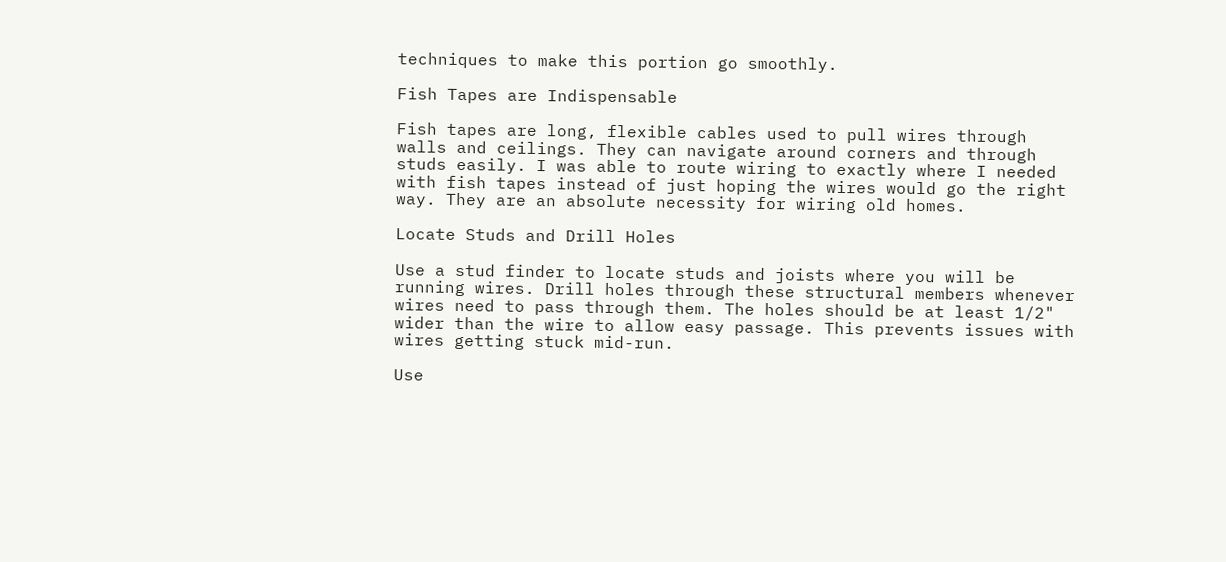techniques to make this portion go smoothly.

Fish Tapes are Indispensable

Fish tapes are long, flexible cables used to pull wires through walls and ceilings. They can navigate around corners and through studs easily. I was able to route wiring to exactly where I needed with fish tapes instead of just hoping the wires would go the right way. They are an absolute necessity for wiring old homes.

Locate Studs and Drill Holes

Use a stud finder to locate studs and joists where you will be running wires. Drill holes through these structural members whenever wires need to pass through them. The holes should be at least 1/2" wider than the wire to allow easy passage. This prevents issues with wires getting stuck mid-run.

Use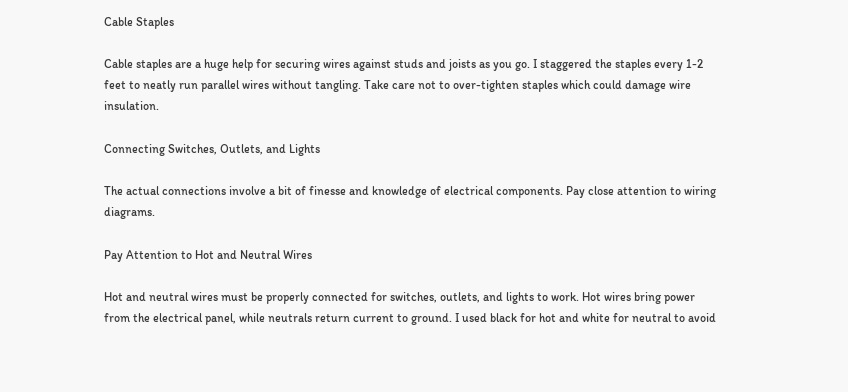Cable Staples

Cable staples are a huge help for securing wires against studs and joists as you go. I staggered the staples every 1-2 feet to neatly run parallel wires without tangling. Take care not to over-tighten staples which could damage wire insulation.

Connecting Switches, Outlets, and Lights

The actual connections involve a bit of finesse and knowledge of electrical components. Pay close attention to wiring diagrams.

Pay Attention to Hot and Neutral Wires

Hot and neutral wires must be properly connected for switches, outlets, and lights to work. Hot wires bring power from the electrical panel, while neutrals return current to ground. I used black for hot and white for neutral to avoid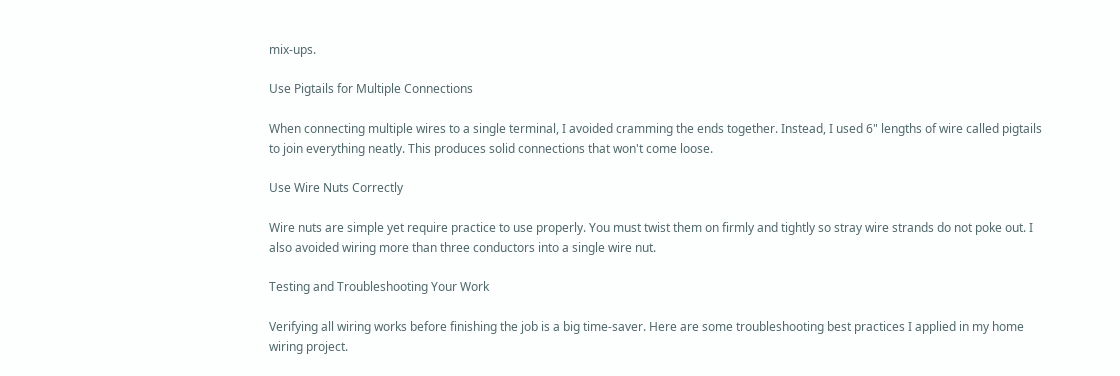mix-ups.

Use Pigtails for Multiple Connections

When connecting multiple wires to a single terminal, I avoided cramming the ends together. Instead, I used 6" lengths of wire called pigtails to join everything neatly. This produces solid connections that won't come loose.

Use Wire Nuts Correctly

Wire nuts are simple yet require practice to use properly. You must twist them on firmly and tightly so stray wire strands do not poke out. I also avoided wiring more than three conductors into a single wire nut.

Testing and Troubleshooting Your Work

Verifying all wiring works before finishing the job is a big time-saver. Here are some troubleshooting best practices I applied in my home wiring project.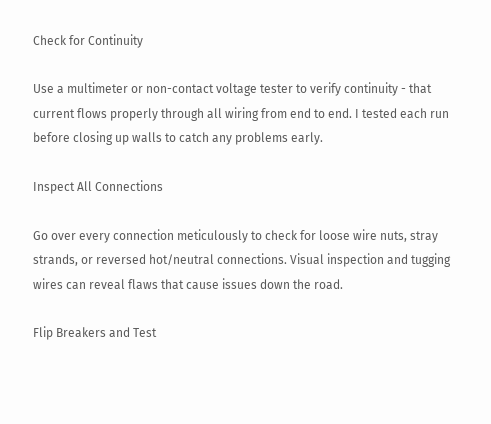Check for Continuity

Use a multimeter or non-contact voltage tester to verify continuity - that current flows properly through all wiring from end to end. I tested each run before closing up walls to catch any problems early.

Inspect All Connections

Go over every connection meticulously to check for loose wire nuts, stray strands, or reversed hot/neutral connections. Visual inspection and tugging wires can reveal flaws that cause issues down the road.

Flip Breakers and Test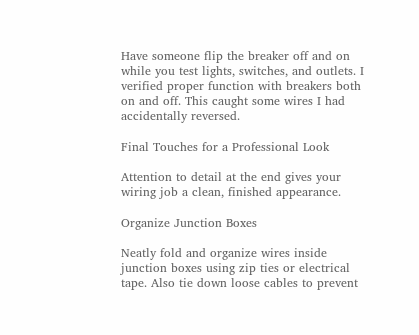Have someone flip the breaker off and on while you test lights, switches, and outlets. I verified proper function with breakers both on and off. This caught some wires I had accidentally reversed.

Final Touches for a Professional Look

Attention to detail at the end gives your wiring job a clean, finished appearance.

Organize Junction Boxes

Neatly fold and organize wires inside junction boxes using zip ties or electrical tape. Also tie down loose cables to prevent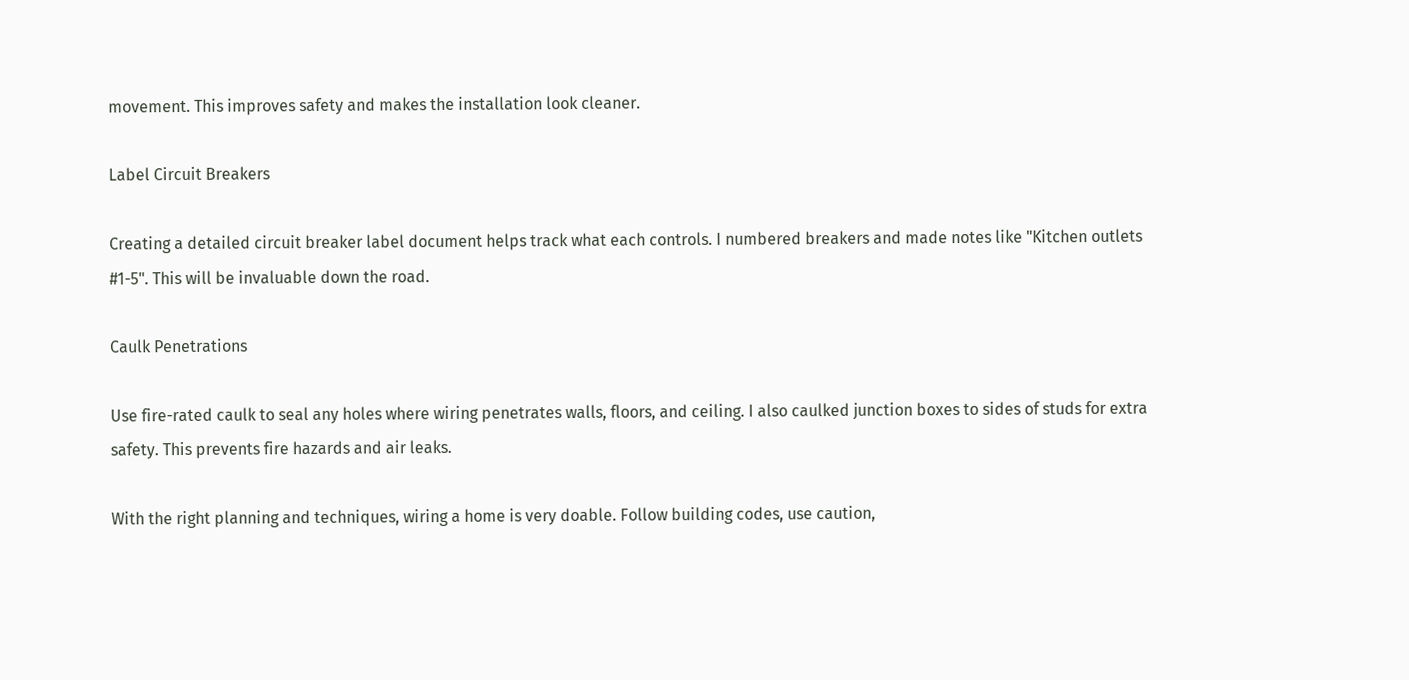movement. This improves safety and makes the installation look cleaner.

Label Circuit Breakers

Creating a detailed circuit breaker label document helps track what each controls. I numbered breakers and made notes like "Kitchen outlets #1-5". This will be invaluable down the road.

Caulk Penetrations

Use fire-rated caulk to seal any holes where wiring penetrates walls, floors, and ceiling. I also caulked junction boxes to sides of studs for extra safety. This prevents fire hazards and air leaks.

With the right planning and techniques, wiring a home is very doable. Follow building codes, use caution,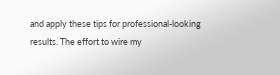and apply these tips for professional-looking results. The effort to wire my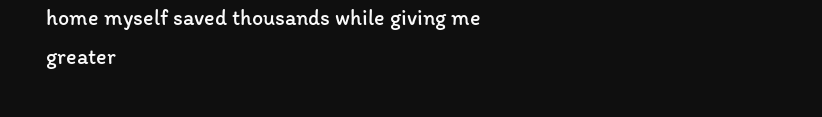home myself saved thousands while giving me greater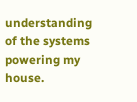understanding of the systems powering my house.